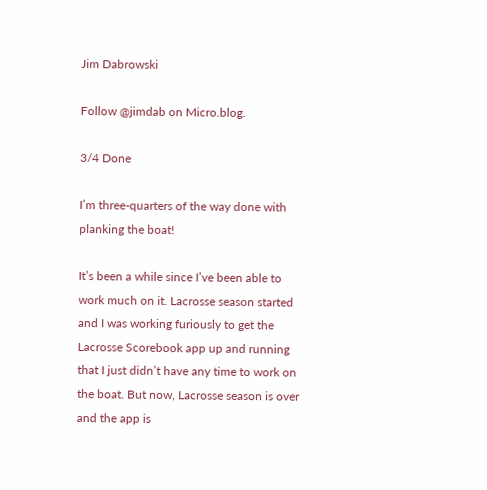Jim Dabrowski

Follow @jimdab on Micro.blog.

3/4 Done

I’m three-quarters of the way done with planking the boat!

It’s been a while since I’ve been able to work much on it. Lacrosse season started and I was working furiously to get the Lacrosse Scorebook app up and running that I just didn’t have any time to work on the boat. But now, Lacrosse season is over and the app is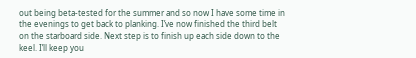out being beta-tested for the summer and so now I have some time in the evenings to get back to planking. I’ve now finished the third belt on the starboard side. Next step is to finish up each side down to the keel. I’ll keep you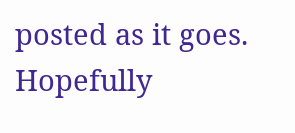posted as it goes. Hopefully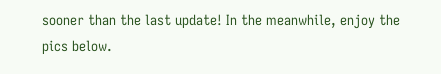sooner than the last update! In the meanwhile, enjoy the pics below.